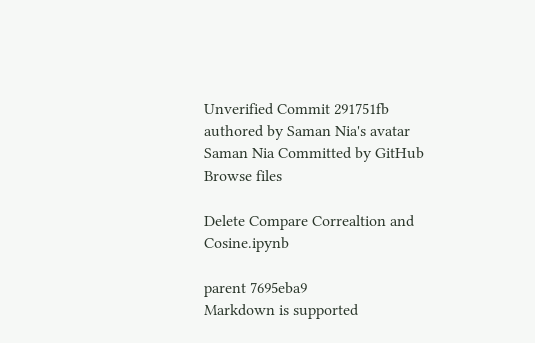Unverified Commit 291751fb authored by Saman Nia's avatar Saman Nia Committed by GitHub
Browse files

Delete Compare Correaltion and Cosine.ipynb

parent 7695eba9
Markdown is supported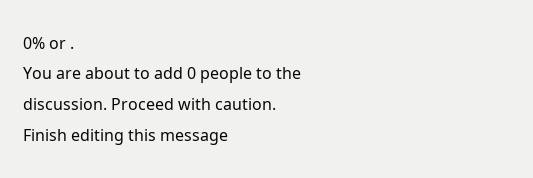0% or .
You are about to add 0 people to the discussion. Proceed with caution.
Finish editing this message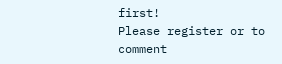first!
Please register or to comment